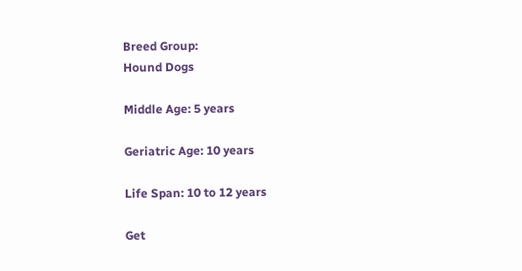Breed Group:
Hound Dogs

Middle Age: 5 years

Geriatric Age: 10 years

Life Span: 10 to 12 years

Get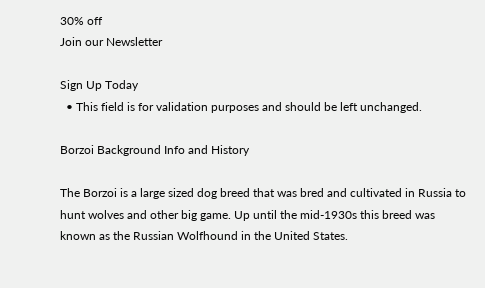30% off
Join our Newsletter

Sign Up Today
  • This field is for validation purposes and should be left unchanged.

Borzoi Background Info and History

The Borzoi is a large sized dog breed that was bred and cultivated in Russia to hunt wolves and other big game. Up until the mid-1930s this breed was known as the Russian Wolfhound in the United States.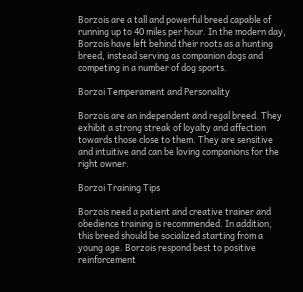Borzois are a tall and powerful breed capable of running up to 40 miles per hour. In the modern day, Borzois have left behind their roots as a hunting breed, instead serving as companion dogs and competing in a number of dog sports.

Borzoi Temperament and Personality

Borzois are an independent and regal breed. They exhibit a strong streak of loyalty and affection towards those close to them. They are sensitive and intuitive and can be loving companions for the right owner.

Borzoi Training Tips

Borzois need a patient and creative trainer and obedience training is recommended. In addition, this breed should be socialized starting from a young age. Borzois respond best to positive reinforcement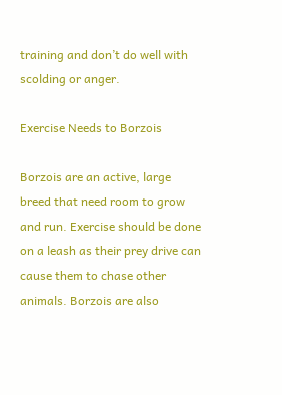training and don’t do well with scolding or anger.

Exercise Needs to Borzois

Borzois are an active, large breed that need room to grow and run. Exercise should be done on a leash as their prey drive can cause them to chase other animals. Borzois are also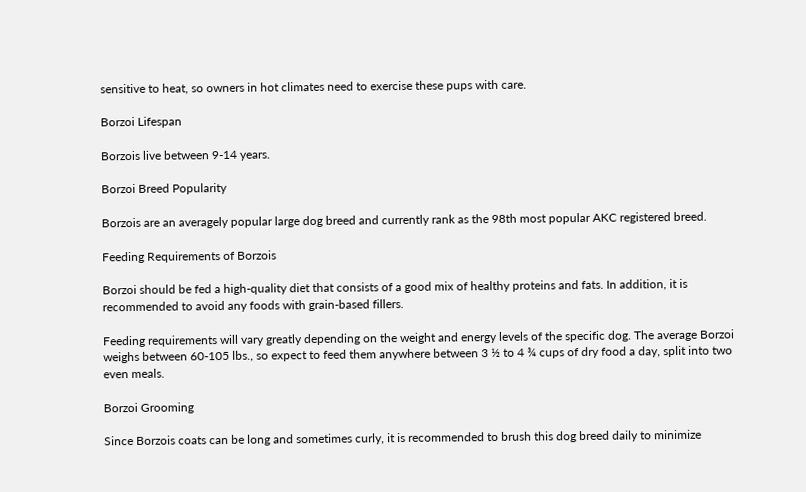sensitive to heat, so owners in hot climates need to exercise these pups with care.

Borzoi Lifespan

Borzois live between 9-14 years.

Borzoi Breed Popularity

Borzois are an averagely popular large dog breed and currently rank as the 98th most popular AKC registered breed.

Feeding Requirements of Borzois

Borzoi should be fed a high-quality diet that consists of a good mix of healthy proteins and fats. In addition, it is recommended to avoid any foods with grain-based fillers.

Feeding requirements will vary greatly depending on the weight and energy levels of the specific dog. The average Borzoi weighs between 60-105 lbs., so expect to feed them anywhere between 3 ½ to 4 ¾ cups of dry food a day, split into two even meals.

Borzoi Grooming

Since Borzois coats can be long and sometimes curly, it is recommended to brush this dog breed daily to minimize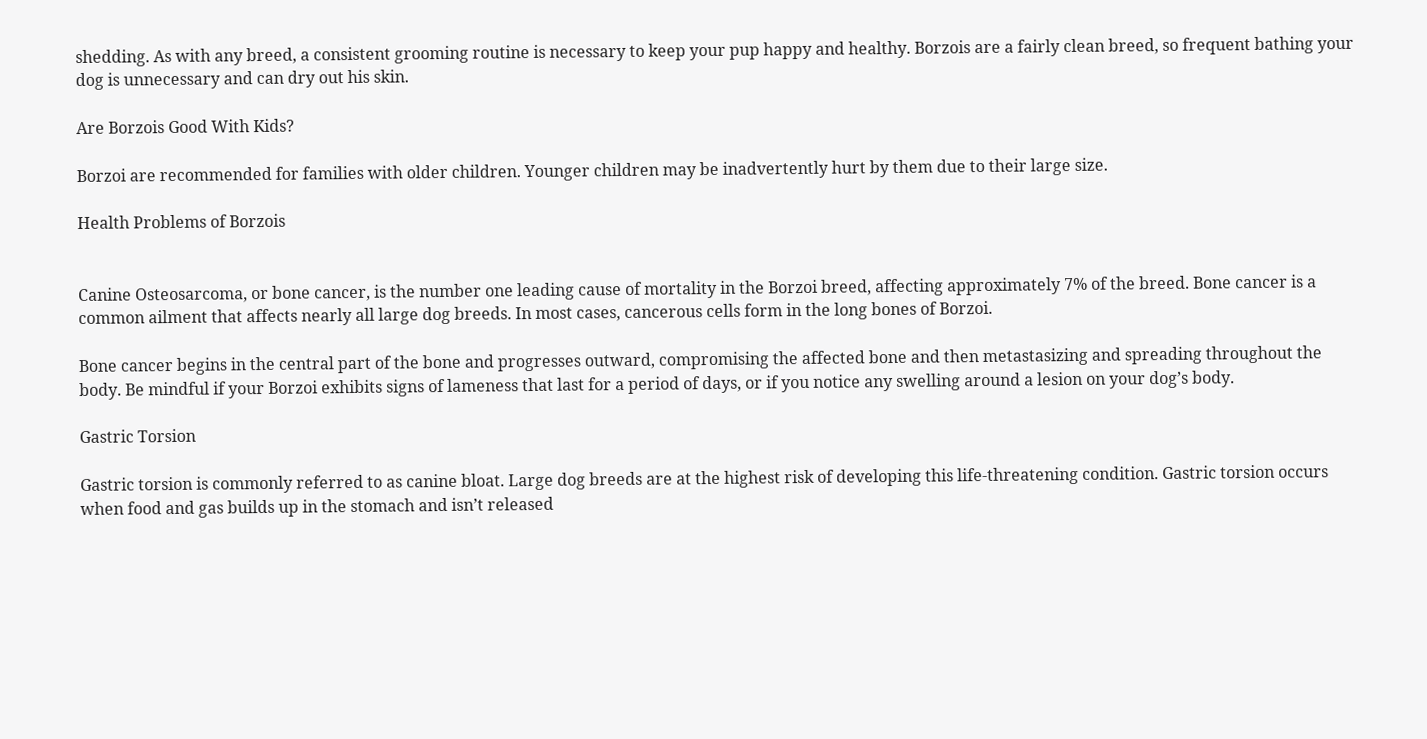shedding. As with any breed, a consistent grooming routine is necessary to keep your pup happy and healthy. Borzois are a fairly clean breed, so frequent bathing your dog is unnecessary and can dry out his skin.

Are Borzois Good With Kids?

Borzoi are recommended for families with older children. Younger children may be inadvertently hurt by them due to their large size.

Health Problems of Borzois


Canine Osteosarcoma, or bone cancer, is the number one leading cause of mortality in the Borzoi breed, affecting approximately 7% of the breed. Bone cancer is a common ailment that affects nearly all large dog breeds. In most cases, cancerous cells form in the long bones of Borzoi.

Bone cancer begins in the central part of the bone and progresses outward, compromising the affected bone and then metastasizing and spreading throughout the body. Be mindful if your Borzoi exhibits signs of lameness that last for a period of days, or if you notice any swelling around a lesion on your dog’s body.

Gastric Torsion

Gastric torsion is commonly referred to as canine bloat. Large dog breeds are at the highest risk of developing this life-threatening condition. Gastric torsion occurs when food and gas builds up in the stomach and isn’t released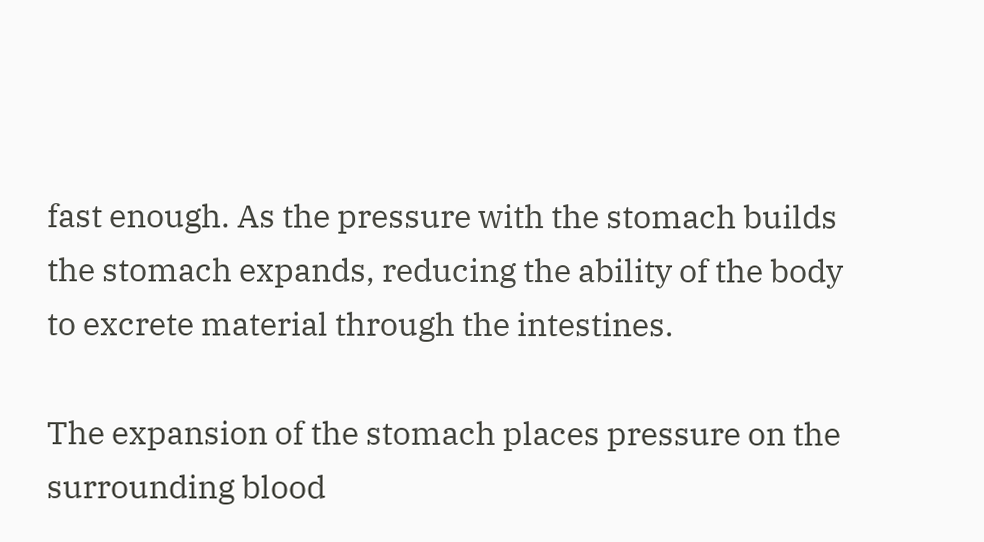fast enough. As the pressure with the stomach builds the stomach expands, reducing the ability of the body to excrete material through the intestines.

The expansion of the stomach places pressure on the surrounding blood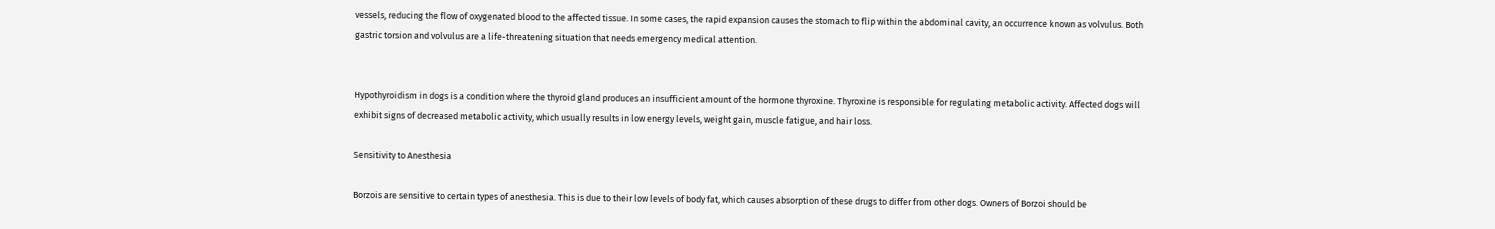vessels, reducing the flow of oxygenated blood to the affected tissue. In some cases, the rapid expansion causes the stomach to flip within the abdominal cavity, an occurrence known as volvulus. Both gastric torsion and volvulus are a life-threatening situation that needs emergency medical attention.


Hypothyroidism in dogs is a condition where the thyroid gland produces an insufficient amount of the hormone thyroxine. Thyroxine is responsible for regulating metabolic activity. Affected dogs will exhibit signs of decreased metabolic activity, which usually results in low energy levels, weight gain, muscle fatigue, and hair loss.

Sensitivity to Anesthesia

Borzois are sensitive to certain types of anesthesia. This is due to their low levels of body fat, which causes absorption of these drugs to differ from other dogs. Owners of Borzoi should be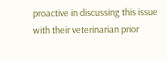proactive in discussing this issue with their veterinarian prior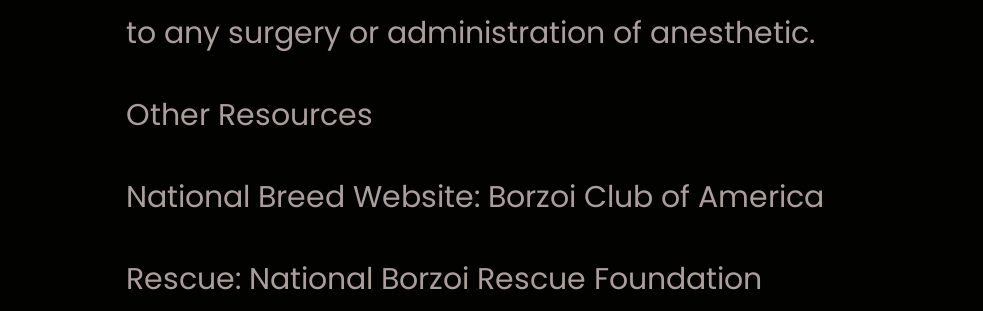to any surgery or administration of anesthetic.

Other Resources

National Breed Website: Borzoi Club of America

Rescue: National Borzoi Rescue Foundation